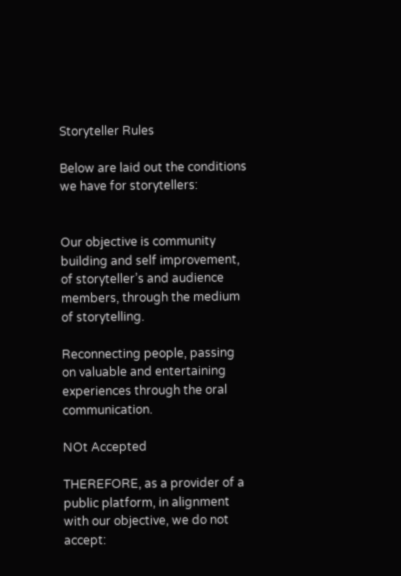Storyteller Rules

Below are laid out the conditions we have for storytellers:


Our objective is community building and self improvement, of storyteller’s and audience members, through the medium of storytelling.

Reconnecting people, passing on valuable and entertaining experiences through the oral communication.

NOt Accepted

THEREFORE, as a provider of a public platform, in alignment with our objective, we do not accept: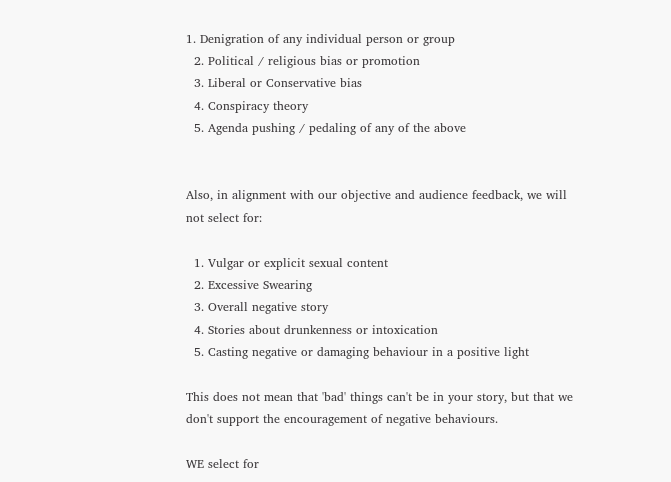1. Denigration of any individual person or group
  2. Political / religious bias or promotion
  3. Liberal or Conservative bias
  4. Conspiracy theory
  5. Agenda pushing / pedaling of any of the above


Also, in alignment with our objective and audience feedback, we will not select for:

  1. Vulgar or explicit sexual content
  2. Excessive Swearing
  3. Overall negative story
  4. Stories about drunkenness or intoxication
  5. Casting negative or damaging behaviour in a positive light

This does not mean that 'bad' things can't be in your story, but that we don't support the encouragement of negative behaviours.

WE select for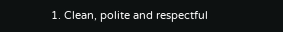1. Clean, polite and respectful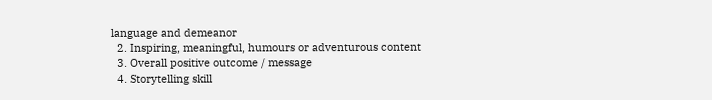language and demeanor
  2. Inspiring, meaningful, humours or adventurous content
  3. Overall positive outcome / message
  4. Storytelling skill